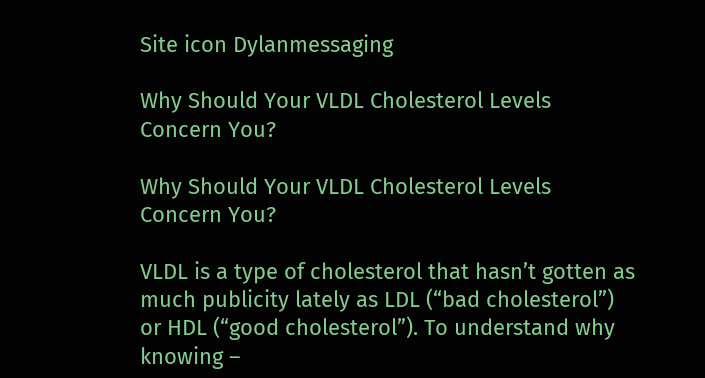Site icon Dylanmessaging

Why Should Your VLDL Cholesterol Levels Concern You?

Why Should Your VLDL Cholesterol Levels Concern You?

VLDL is a type of cholesterol that hasn’t gotten as much publicity lately as LDL (“bad cholesterol”) or HDL (“good cholesterol”). To understand why knowing –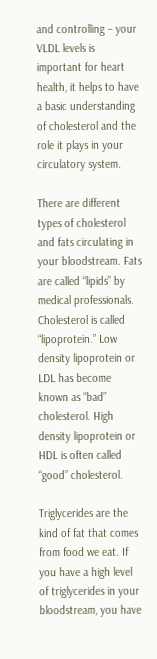and controlling – your VLDL levels is important for heart health, it helps to have a basic understanding of cholesterol and the role it plays in your circulatory system.

There are different types of cholesterol and fats circulating in your bloodstream. Fats are called “lipids” by medical professionals. Cholesterol is called “lipoprotein.” Low density lipoprotein or LDL has become known as “bad” cholesterol. High density lipoprotein or HDL is often called “good” cholesterol.

Triglycerides are the kind of fat that comes from food we eat. If you have a high level of triglycerides in your bloodstream, you have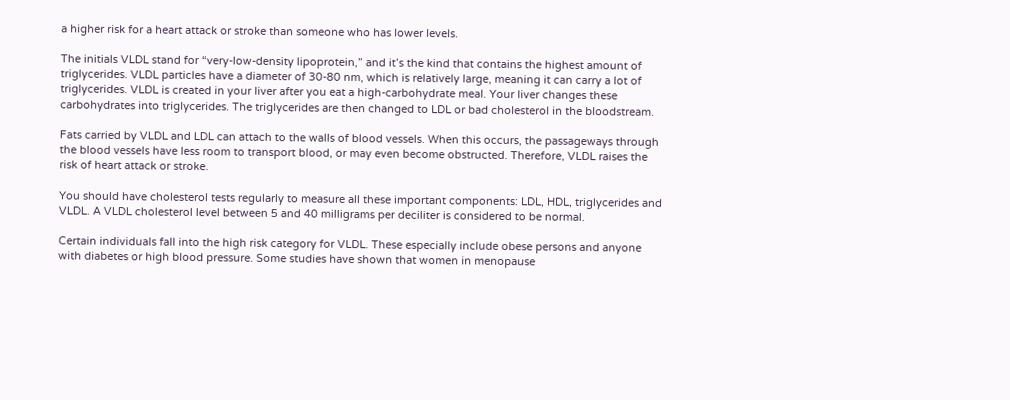a higher risk for a heart attack or stroke than someone who has lower levels.

The initials VLDL stand for “very-low-density lipoprotein,” and it’s the kind that contains the highest amount of triglycerides. VLDL particles have a diameter of 30-80 nm, which is relatively large, meaning it can carry a lot of triglycerides. VLDL is created in your liver after you eat a high-carbohydrate meal. Your liver changes these carbohydrates into triglycerides. The triglycerides are then changed to LDL or bad cholesterol in the bloodstream.

Fats carried by VLDL and LDL can attach to the walls of blood vessels. When this occurs, the passageways through the blood vessels have less room to transport blood, or may even become obstructed. Therefore, VLDL raises the risk of heart attack or stroke.

You should have cholesterol tests regularly to measure all these important components: LDL, HDL, triglycerides and VLDL. A VLDL cholesterol level between 5 and 40 milligrams per deciliter is considered to be normal.

Certain individuals fall into the high risk category for VLDL. These especially include obese persons and anyone with diabetes or high blood pressure. Some studies have shown that women in menopause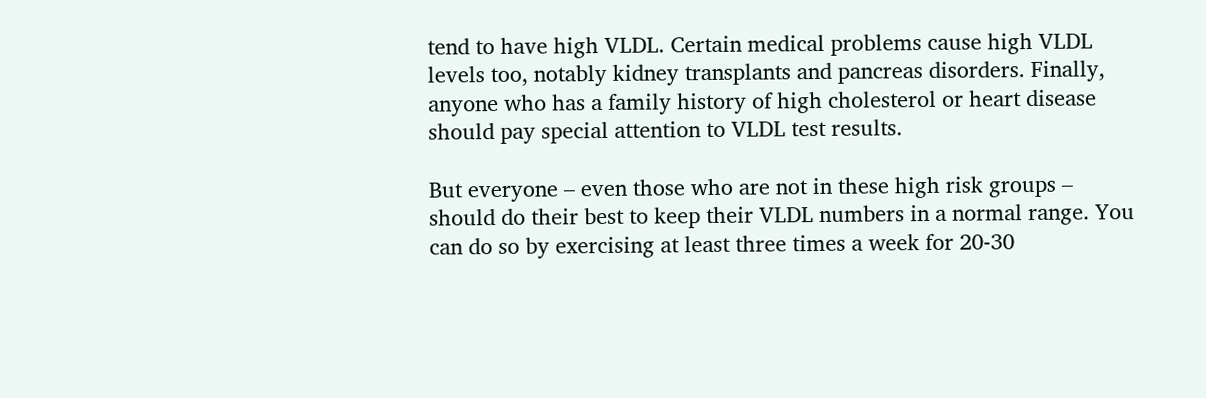tend to have high VLDL. Certain medical problems cause high VLDL levels too, notably kidney transplants and pancreas disorders. Finally, anyone who has a family history of high cholesterol or heart disease should pay special attention to VLDL test results.

But everyone – even those who are not in these high risk groups – should do their best to keep their VLDL numbers in a normal range. You can do so by exercising at least three times a week for 20-30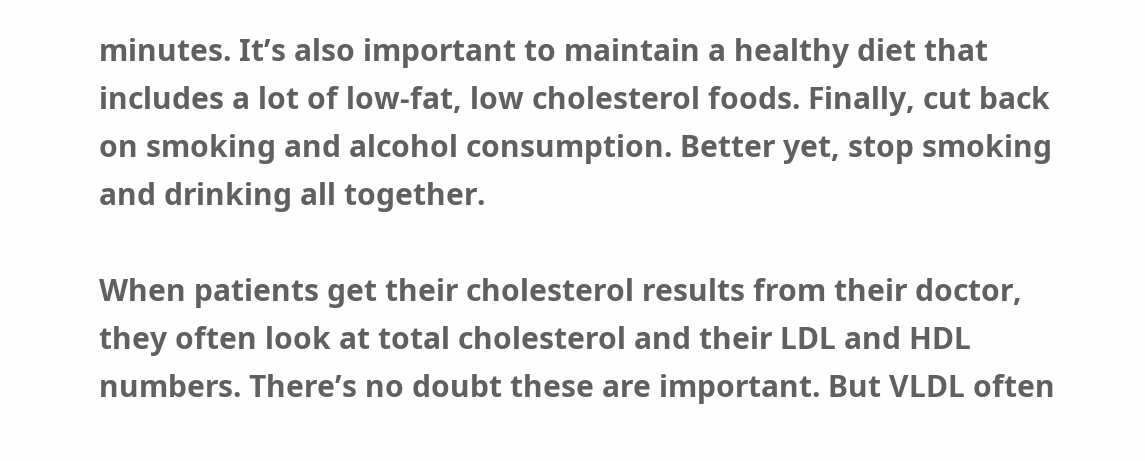minutes. It’s also important to maintain a healthy diet that includes a lot of low-fat, low cholesterol foods. Finally, cut back on smoking and alcohol consumption. Better yet, stop smoking and drinking all together.

When patients get their cholesterol results from their doctor, they often look at total cholesterol and their LDL and HDL numbers. There’s no doubt these are important. But VLDL often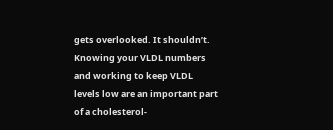gets overlooked. It shouldn’t. Knowing your VLDL numbers and working to keep VLDL levels low are an important part of a cholesterol-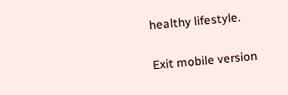healthy lifestyle.

Exit mobile version